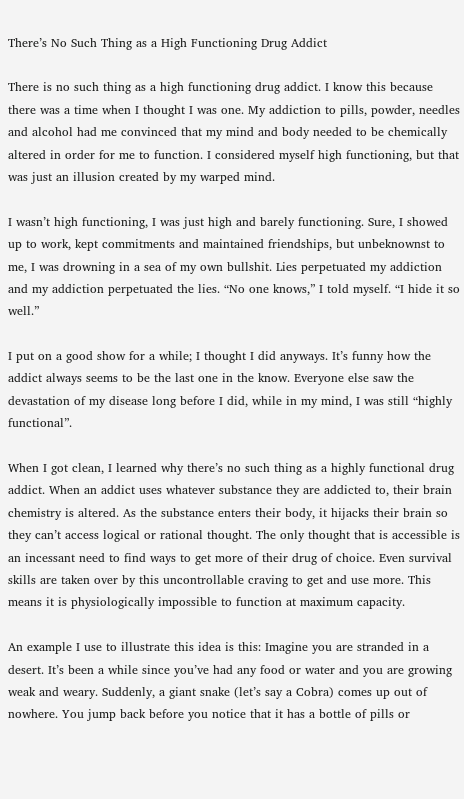There’s No Such Thing as a High Functioning Drug Addict

There is no such thing as a high functioning drug addict. I know this because there was a time when I thought I was one. My addiction to pills, powder, needles and alcohol had me convinced that my mind and body needed to be chemically altered in order for me to function. I considered myself high functioning, but that was just an illusion created by my warped mind.

I wasn’t high functioning, I was just high and barely functioning. Sure, I showed up to work, kept commitments and maintained friendships, but unbeknownst to me, I was drowning in a sea of my own bullshit. Lies perpetuated my addiction and my addiction perpetuated the lies. “No one knows,” I told myself. “I hide it so well.”

I put on a good show for a while; I thought I did anyways. It’s funny how the addict always seems to be the last one in the know. Everyone else saw the devastation of my disease long before I did, while in my mind, I was still “highly functional”.

When I got clean, I learned why there’s no such thing as a highly functional drug addict. When an addict uses whatever substance they are addicted to, their brain chemistry is altered. As the substance enters their body, it hijacks their brain so they can’t access logical or rational thought. The only thought that is accessible is an incessant need to find ways to get more of their drug of choice. Even survival skills are taken over by this uncontrollable craving to get and use more. This means it is physiologically impossible to function at maximum capacity.

An example I use to illustrate this idea is this: Imagine you are stranded in a desert. It’s been a while since you’ve had any food or water and you are growing weak and weary. Suddenly, a giant snake (let’s say a Cobra) comes up out of nowhere. You jump back before you notice that it has a bottle of pills or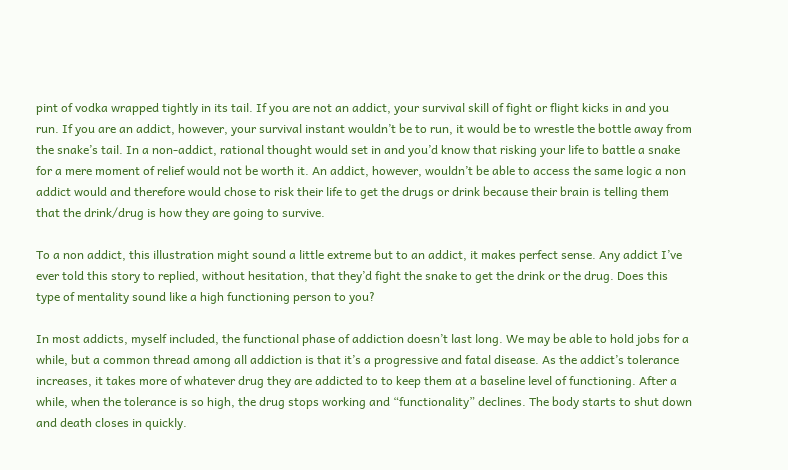pint of vodka wrapped tightly in its tail. If you are not an addict, your survival skill of fight or flight kicks in and you run. If you are an addict, however, your survival instant wouldn’t be to run, it would be to wrestle the bottle away from the snake’s tail. In a non-addict, rational thought would set in and you’d know that risking your life to battle a snake for a mere moment of relief would not be worth it. An addict, however, wouldn’t be able to access the same logic a non addict would and therefore would chose to risk their life to get the drugs or drink because their brain is telling them that the drink/drug is how they are going to survive.

To a non addict, this illustration might sound a little extreme but to an addict, it makes perfect sense. Any addict I’ve ever told this story to replied, without hesitation, that they’d fight the snake to get the drink or the drug. Does this type of mentality sound like a high functioning person to you?

In most addicts, myself included, the functional phase of addiction doesn’t last long. We may be able to hold jobs for a while, but a common thread among all addiction is that it’s a progressive and fatal disease. As the addict’s tolerance increases, it takes more of whatever drug they are addicted to to keep them at a baseline level of functioning. After a while, when the tolerance is so high, the drug stops working and “functionality” declines. The body starts to shut down and death closes in quickly.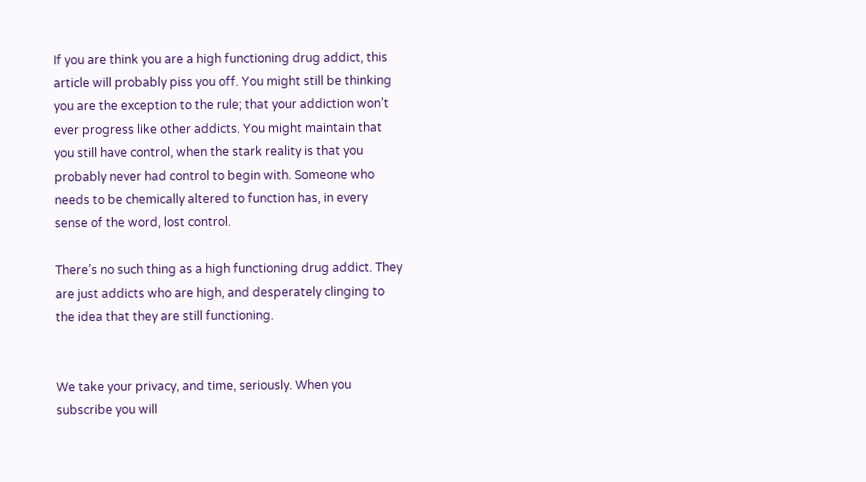If you are think you are a high functioning drug addict, this article will probably piss you off. You might still be thinking you are the exception to the rule; that your addiction won’t ever progress like other addicts. You might maintain that you still have control, when the stark reality is that you probably never had control to begin with. Someone who needs to be chemically altered to function has, in every sense of the word, lost control.

There’s no such thing as a high functioning drug addict. They are just addicts who are high, and desperately clinging to the idea that they are still functioning.


We take your privacy, and time, seriously. When you subscribe you will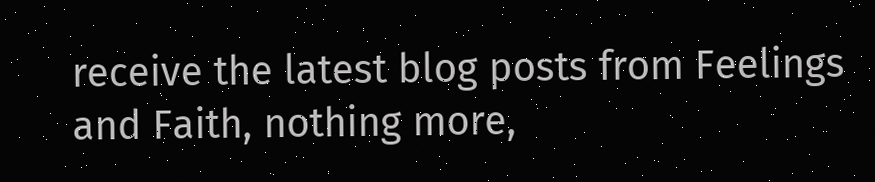receive the latest blog posts from Feelings and Faith, nothing more,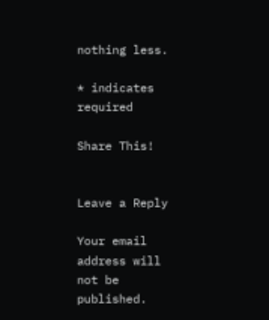nothing less.

* indicates required

Share This!


Leave a Reply

Your email address will not be published.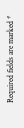Required fields are marked *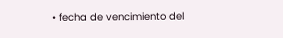• fecha de vencimiento del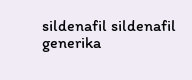sildenafil sildenafil generika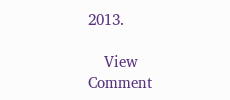2013.

    View Comment